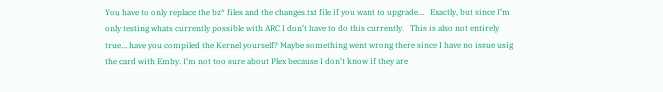You have to only replace the bz* files and the changes.txt file if you want to upgrade…   Exactly, but since I‘m only testing whats currently possible with ARC I don‘t have to do this currently.   This is also not entirely true… have you compiled the Kernel yourself? Maybe something went wrong there since I have no issue usig the card with Emby. I‘m not too sure about Plex because I don‘t know if they are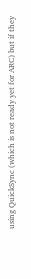using QuickSync (which is not ready yet for ARC) but if they